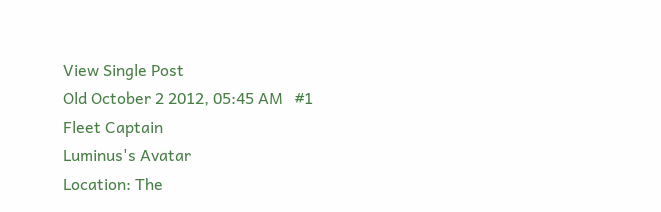View Single Post
Old October 2 2012, 05:45 AM   #1
Fleet Captain
Luminus's Avatar
Location: The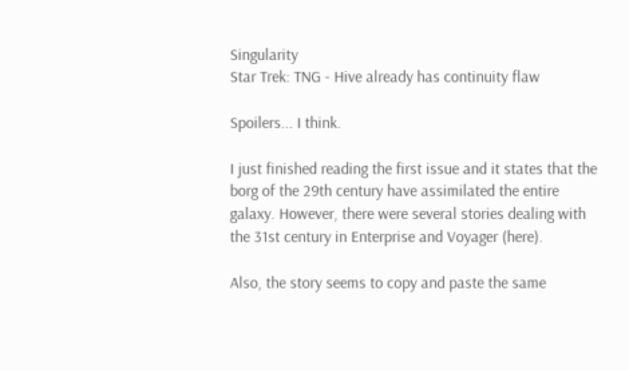Singularity
Star Trek: TNG - Hive already has continuity flaw

Spoilers... I think.

I just finished reading the first issue and it states that the borg of the 29th century have assimilated the entire galaxy. However, there were several stories dealing with the 31st century in Enterprise and Voyager (here).

Also, the story seems to copy and paste the same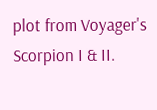plot from Voyager's Scorpion I & II.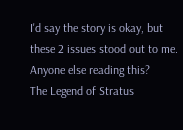I'd say the story is okay, but these 2 issues stood out to me. Anyone else reading this?
The Legend of Stratus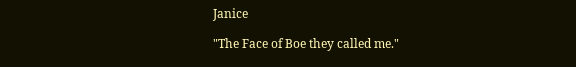Janice

"The Face of Boe they called me."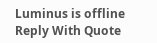Luminus is offline   Reply With Quote